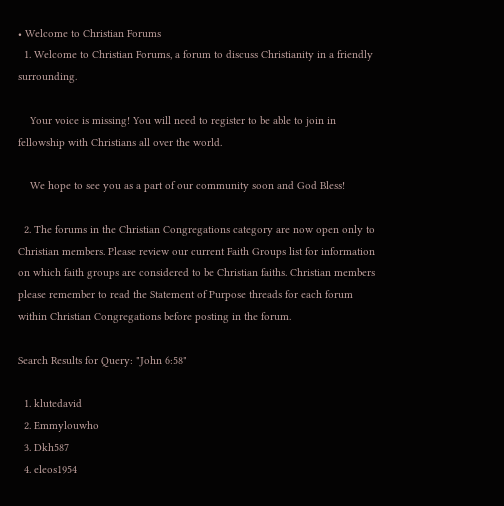• Welcome to Christian Forums
  1. Welcome to Christian Forums, a forum to discuss Christianity in a friendly surrounding.

    Your voice is missing! You will need to register to be able to join in fellowship with Christians all over the world.

    We hope to see you as a part of our community soon and God Bless!

  2. The forums in the Christian Congregations category are now open only to Christian members. Please review our current Faith Groups list for information on which faith groups are considered to be Christian faiths. Christian members please remember to read the Statement of Purpose threads for each forum within Christian Congregations before posting in the forum.

Search Results for Query: "John 6:58"

  1. klutedavid
  2. Emmylouwho
  3. Dkh587
  4. eleos1954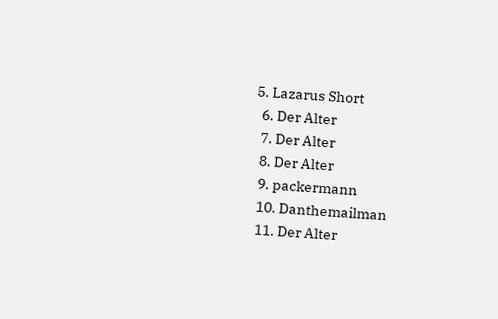5. Lazarus Short
  6. Der Alter
  7. Der Alter
  8. Der Alter
  9. packermann
  10. Danthemailman
  11. Der Alter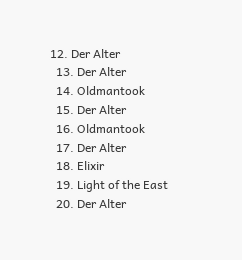12. Der Alter
  13. Der Alter
  14. Oldmantook
  15. Der Alter
  16. Oldmantook
  17. Der Alter
  18. Elixir
  19. Light of the East
  20. Der Alter